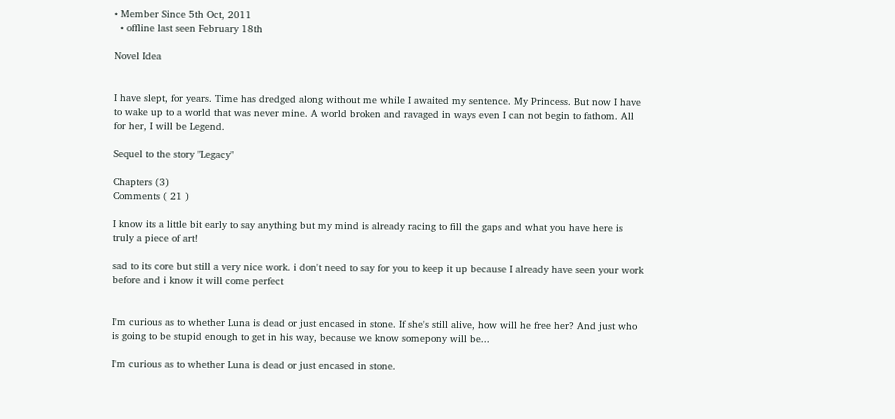• Member Since 5th Oct, 2011
  • offline last seen February 18th

Novel Idea


I have slept, for years. Time has dredged along without me while I awaited my sentence. My Princess. But now I have to wake up to a world that was never mine. A world broken and ravaged in ways even I can not begin to fathom. All for her, I will be Legend.

Sequel to the story "Legacy"

Chapters (3)
Comments ( 21 )

I know its a little bit early to say anything but my mind is already racing to fill the gaps and what you have here is truly a piece of art!

sad to its core but still a very nice work. i don't need to say for you to keep it up because I already have seen your work before and i know it will come perfect


I'm curious as to whether Luna is dead or just encased in stone. If she's still alive, how will he free her? And just who is going to be stupid enough to get in his way, because we know somepony will be...

I'm curious as to whether Luna is dead or just encased in stone.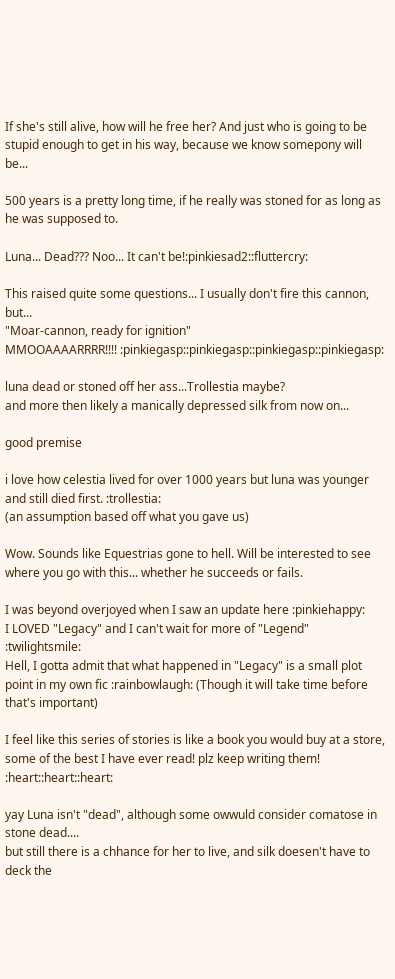If she's still alive, how will he free her? And just who is going to be stupid enough to get in his way, because we know somepony will be...

500 years is a pretty long time, if he really was stoned for as long as he was supposed to.

Luna... Dead??? Noo... It can't be!:pinkiesad2::fluttercry:

This raised quite some questions... I usually don't fire this cannon, but...
"Moar-cannon, ready for ignition"
MMOOAAAARRRR!!!! :pinkiegasp::pinkiegasp::pinkiegasp::pinkiegasp:

luna dead or stoned off her ass...Trollestia maybe?
and more then likely a manically depressed silk from now on...

good premise

i love how celestia lived for over 1000 years but luna was younger and still died first. :trollestia:
(an assumption based off what you gave us)

Wow. Sounds like Equestrias gone to hell. Will be interested to see where you go with this... whether he succeeds or fails.

I was beyond overjoyed when I saw an update here :pinkiehappy:
I LOVED "Legacy" and I can't wait for more of "Legend" :twilightsmile:
Hell, I gotta admit that what happened in "Legacy" is a small plot point in my own fic :rainbowlaugh: (Though it will take time before that's important)

I feel like this series of stories is like a book you would buy at a store, some of the best I have ever read! plz keep writing them! :heart::heart::heart:

yay Luna isn't "dead", although some owwuld consider comatose in stone dead....
but still there is a chhance for her to live, and silk doesen't have to deck the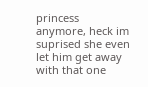princess anymore, heck im suprised she even let him get away with that one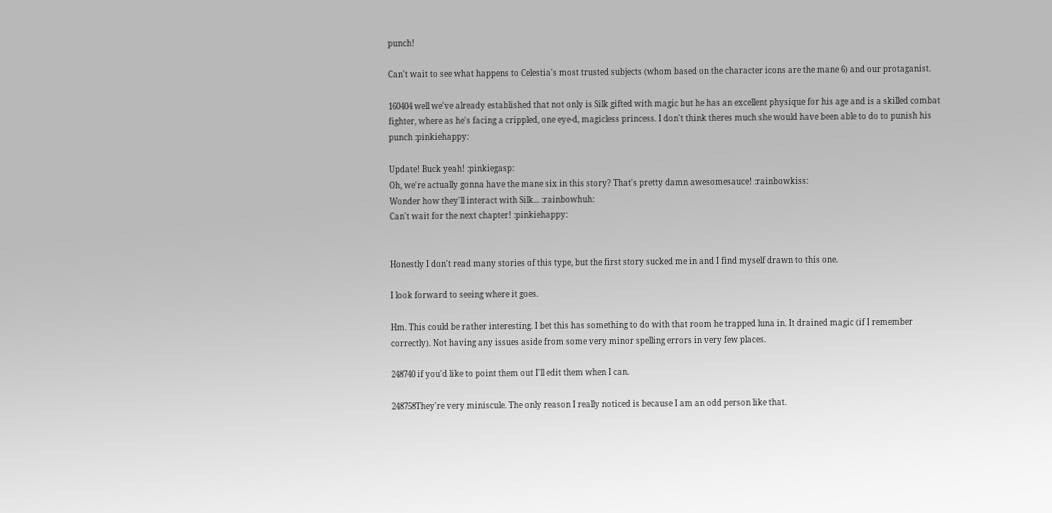punch!

Can't wait to see what happens to Celestia's most trusted subjects (whom based on the character icons are the mane 6) and our protaganist.

160404 well we've already established that not only is Silk gifted with magic but he has an excellent physique for his age and is a skilled combat fighter, where as he's facing a crippled, one eye-d, magicless princess. I don't think theres much she would have been able to do to punish his punch :pinkiehappy:

Update! Buck yeah! :pinkiegasp:
Oh, we're actually gonna have the mane six in this story? That's pretty damn awesomesauce! :rainbowkiss:
Wonder how they'll interact with Silk... :rainbowhuh:
Can't wait for the next chapter! :pinkiehappy:


Honestly I don't read many stories of this type, but the first story sucked me in and I find myself drawn to this one.

I look forward to seeing where it goes.

Hm. This could be rather interesting. I bet this has something to do with that room he trapped luna in. It drained magic (if I remember correctly). Not having any issues aside from some very minor spelling errors in very few places.

248740 if you'd like to point them out I'll edit them when I can.

248758They're very miniscule. The only reason I really noticed is because I am an odd person like that.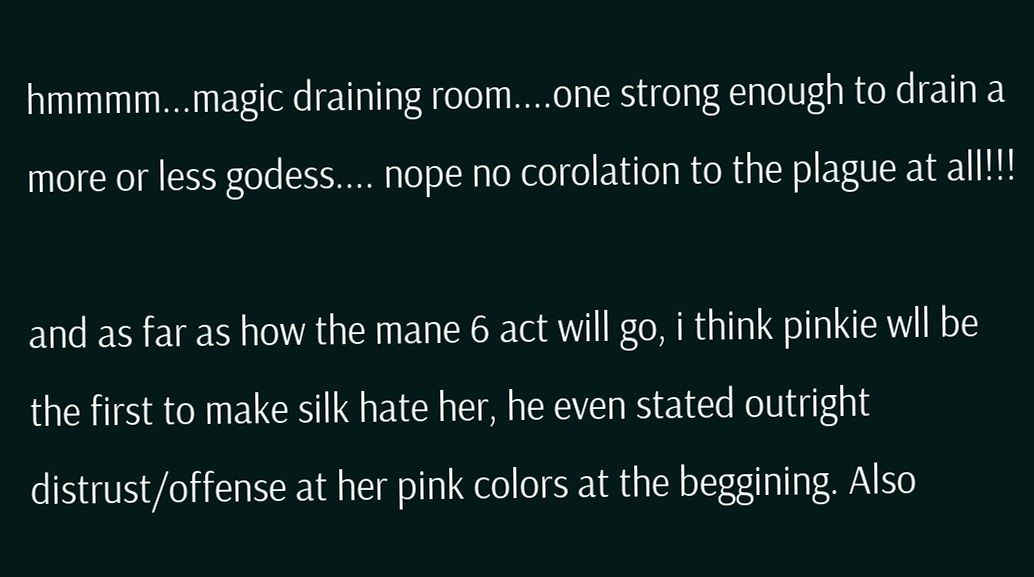hmmmm...magic draining room....one strong enough to drain a more or less godess.... nope no corolation to the plague at all!!!

and as far as how the mane 6 act will go, i think pinkie wll be the first to make silk hate her, he even stated outright distrust/offense at her pink colors at the beggining. Also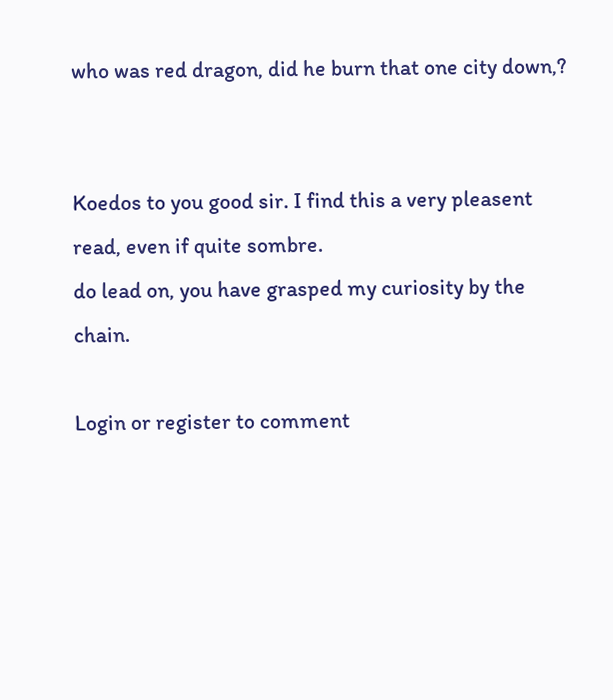who was red dragon, did he burn that one city down,?


Koedos to you good sir. I find this a very pleasent read, even if quite sombre.
do lead on, you have grasped my curiosity by the chain.

Login or register to comment